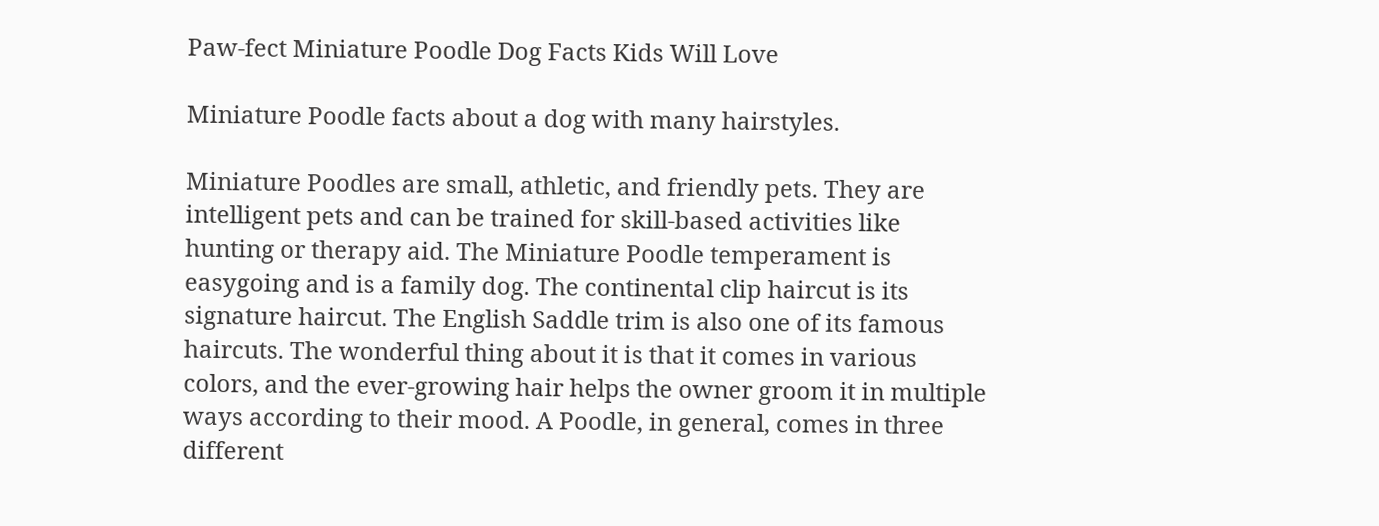Paw-fect Miniature Poodle Dog Facts Kids Will Love

Miniature Poodle facts about a dog with many hairstyles.

Miniature Poodles are small, athletic, and friendly pets. They are intelligent pets and can be trained for skill-based activities like hunting or therapy aid. The Miniature Poodle temperament is easygoing and is a family dog. The continental clip haircut is its signature haircut. The English Saddle trim is also one of its famous haircuts. The wonderful thing about it is that it comes in various colors, and the ever-growing hair helps the owner groom it in multiple ways according to their mood. A Poodle, in general, comes in three different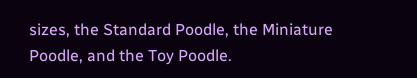sizes, the Standard Poodle, the Miniature Poodle, and the Toy Poodle.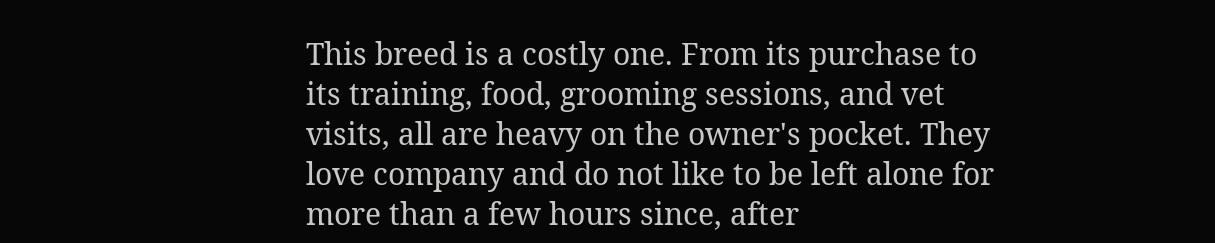This breed is a costly one. From its purchase to its training, food, grooming sessions, and vet visits, all are heavy on the owner's pocket. They love company and do not like to be left alone for more than a few hours since, after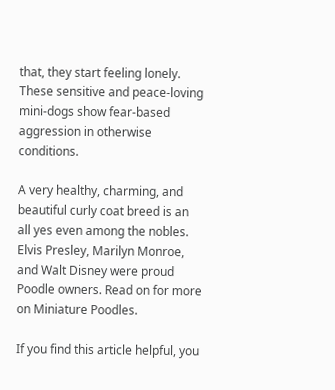that, they start feeling lonely. These sensitive and peace-loving mini-dogs show fear-based aggression in otherwise conditions.

A very healthy, charming, and beautiful curly coat breed is an all yes even among the nobles. Elvis Presley, Marilyn Monroe, and Walt Disney were proud Poodle owners. Read on for more on Miniature Poodles.

If you find this article helpful, you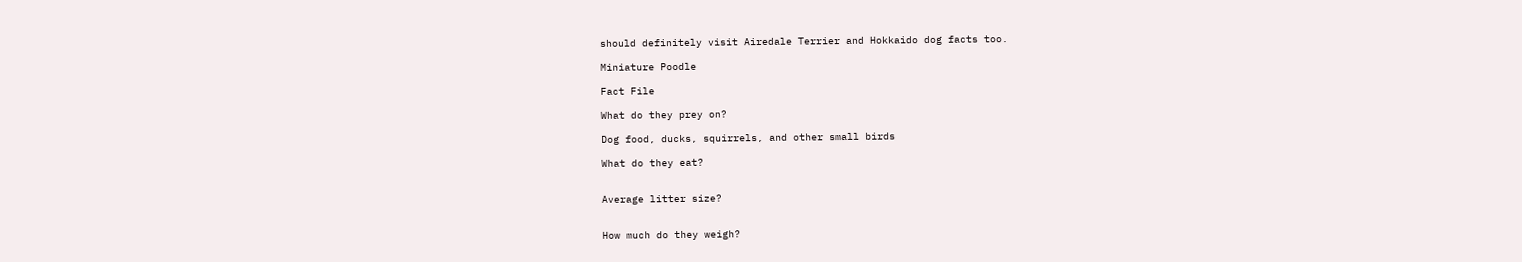should definitely visit Airedale Terrier and Hokkaido dog facts too.

Miniature Poodle

Fact File

What do they prey on?

Dog food, ducks, squirrels, and other small birds

What do they eat?


Average litter size?


How much do they weigh?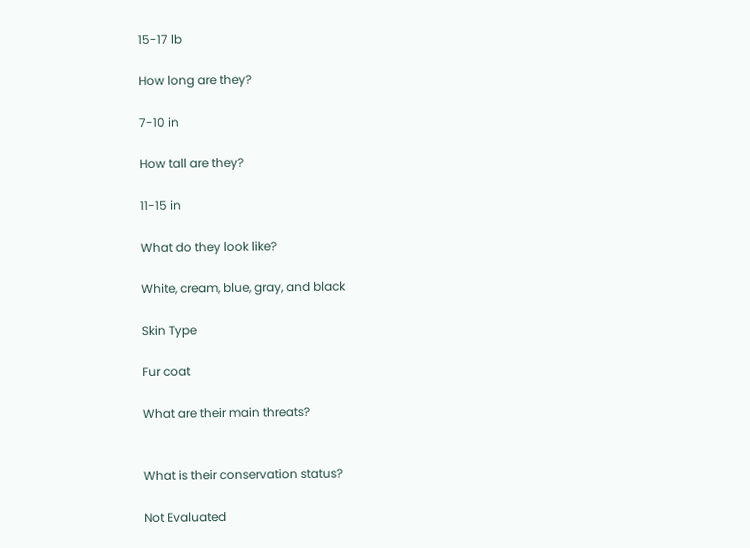15-17 lb

How long are they?

7-10 in

How tall are they?

11-15 in

What do they look like?

White, cream, blue, gray, and black

Skin Type

Fur coat

What are their main threats?


What is their conservation status?

Not Evaluated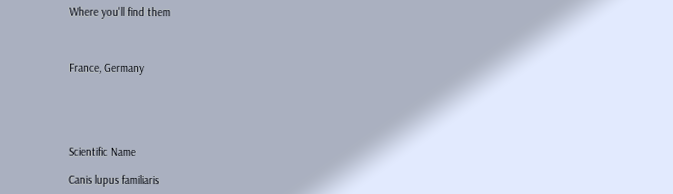Where you'll find them



France, Germany





Scientific Name

Canis lupus familiaris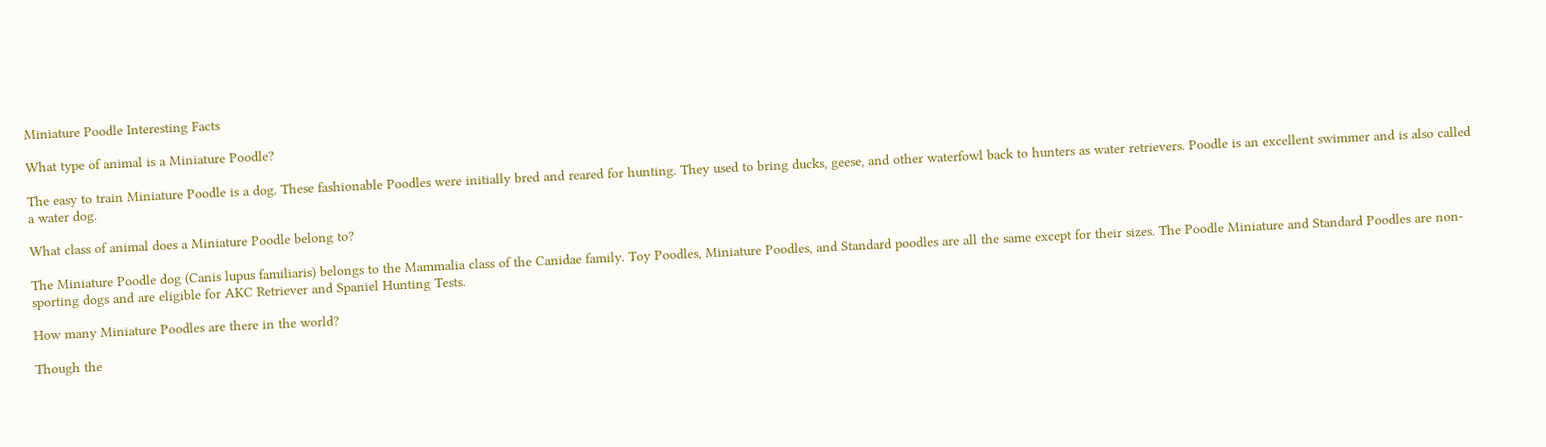Miniature Poodle Interesting Facts

What type of animal is a Miniature Poodle?

The easy to train Miniature Poodle is a dog. These fashionable Poodles were initially bred and reared for hunting. They used to bring ducks, geese, and other waterfowl back to hunters as water retrievers. Poodle is an excellent swimmer and is also called a water dog.

What class of animal does a Miniature Poodle belong to?

The Miniature Poodle dog (Canis lupus familiaris) belongs to the Mammalia class of the Canidae family. Toy Poodles, Miniature Poodles, and Standard poodles are all the same except for their sizes. The Poodle Miniature and Standard Poodles are non-sporting dogs and are eligible for AKC Retriever and Spaniel Hunting Tests.

How many Miniature Poodles are there in the world?

Though the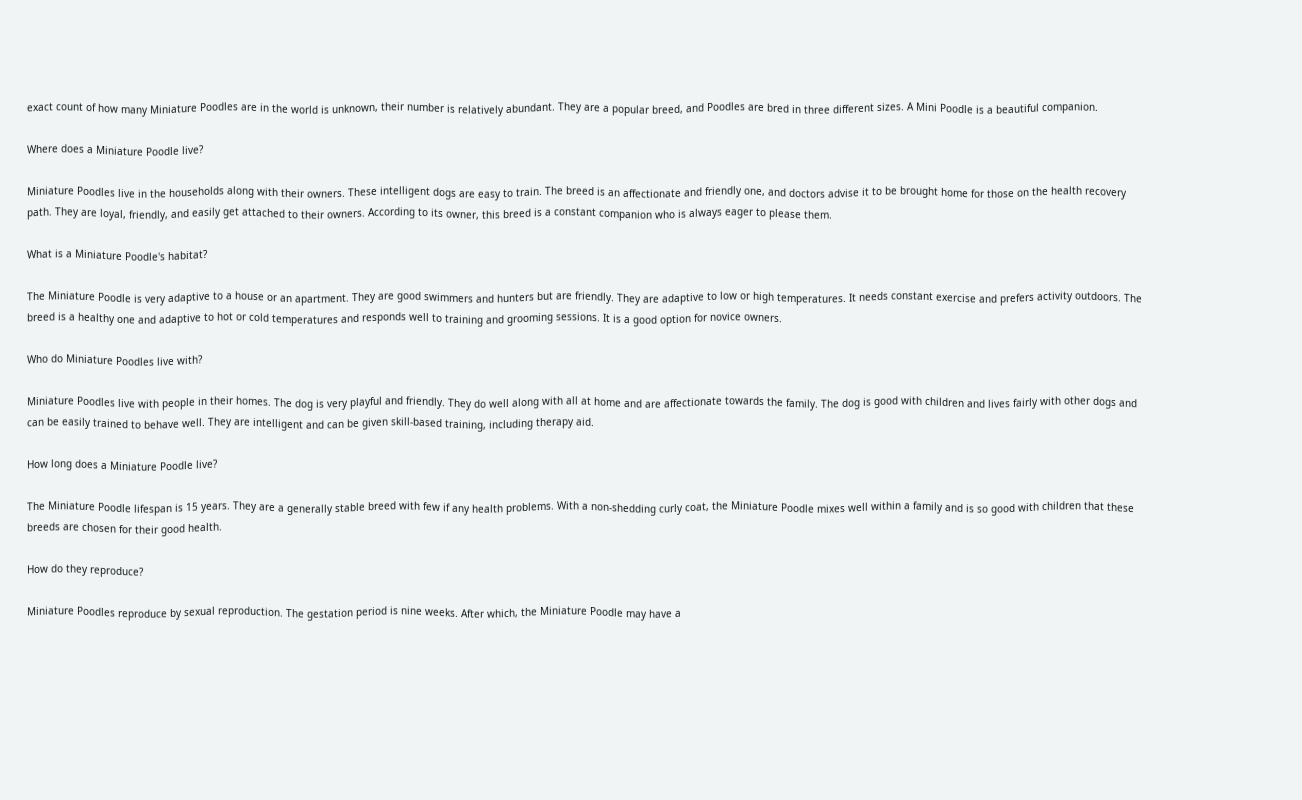exact count of how many Miniature Poodles are in the world is unknown, their number is relatively abundant. They are a popular breed, and Poodles are bred in three different sizes. A Mini Poodle is a beautiful companion.

Where does a Miniature Poodle live?

Miniature Poodles live in the households along with their owners. These intelligent dogs are easy to train. The breed is an affectionate and friendly one, and doctors advise it to be brought home for those on the health recovery path. They are loyal, friendly, and easily get attached to their owners. According to its owner, this breed is a constant companion who is always eager to please them.

What is a Miniature Poodle's habitat?

The Miniature Poodle is very adaptive to a house or an apartment. They are good swimmers and hunters but are friendly. They are adaptive to low or high temperatures. It needs constant exercise and prefers activity outdoors. The breed is a healthy one and adaptive to hot or cold temperatures and responds well to training and grooming sessions. It is a good option for novice owners.

Who do Miniature Poodles live with?

Miniature Poodles live with people in their homes. The dog is very playful and friendly. They do well along with all at home and are affectionate towards the family. The dog is good with children and lives fairly with other dogs and can be easily trained to behave well. They are intelligent and can be given skill-based training, including therapy aid.

How long does a Miniature Poodle live?

The Miniature Poodle lifespan is 15 years. They are a generally stable breed with few if any health problems. With a non-shedding curly coat, the Miniature Poodle mixes well within a family and is so good with children that these breeds are chosen for their good health.

How do they reproduce?

Miniature Poodles reproduce by sexual reproduction. The gestation period is nine weeks. After which, the Miniature Poodle may have a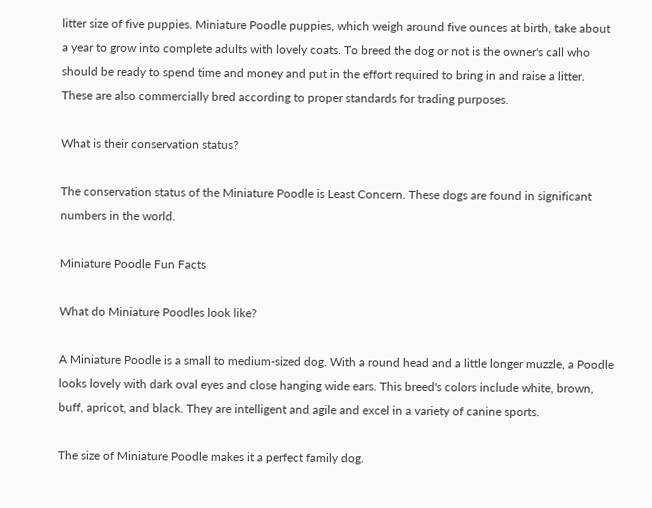litter size of five puppies. Miniature Poodle puppies, which weigh around five ounces at birth, take about a year to grow into complete adults with lovely coats. To breed the dog or not is the owner's call who should be ready to spend time and money and put in the effort required to bring in and raise a litter. These are also commercially bred according to proper standards for trading purposes.

What is their conservation status?

The conservation status of the Miniature Poodle is Least Concern. These dogs are found in significant numbers in the world.

Miniature Poodle Fun Facts

What do Miniature Poodles look like?

A Miniature Poodle is a small to medium-sized dog. With a round head and a little longer muzzle, a Poodle looks lovely with dark oval eyes and close hanging wide ears. This breed's colors include white, brown, buff, apricot, and black. They are intelligent and agile and excel in a variety of canine sports.

The size of Miniature Poodle makes it a perfect family dog.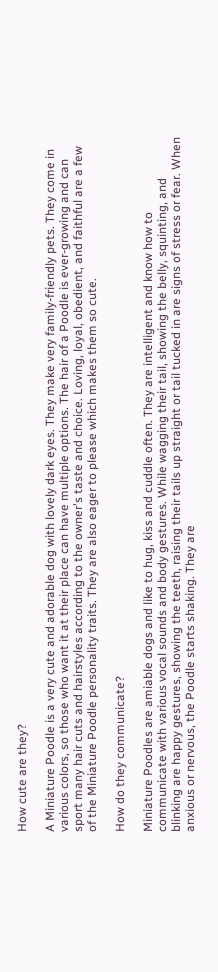How cute are they?

A Miniature Poodle is a very cute and adorable dog with lovely dark eyes. They make very family-friendly pets. They come in various colors, so those who want it at their place can have multiple options. The hair of a Poodle is ever-growing and can sport many hair cuts and hairstyles according to the owner's taste and choice. Loving, loyal, obedient, and faithful are a few of the Miniature Poodle personality traits. They are also eager to please which makes them so cute.

How do they communicate?

Miniature Poodles are amiable dogs and like to hug, kiss and cuddle often. They are intelligent and know how to communicate with various vocal sounds and body gestures. While wagging their tail, showing the belly, squinting, and blinking are happy gestures, showing the teeth, raising their tails up straight or tail tucked in are signs of stress or fear. When anxious or nervous, the Poodle starts shaking. They are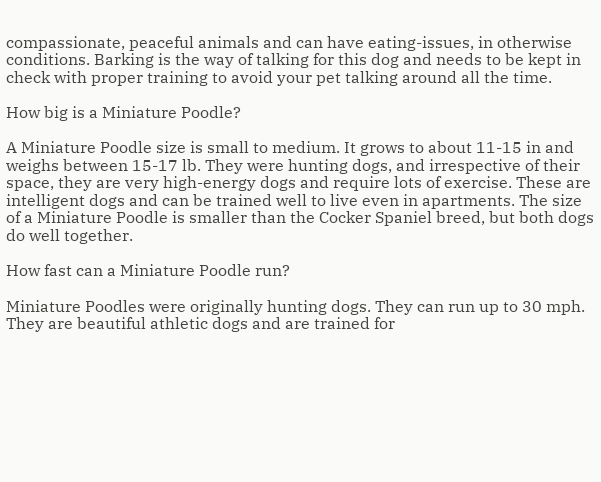compassionate, peaceful animals and can have eating-issues, in otherwise conditions. Barking is the way of talking for this dog and needs to be kept in check with proper training to avoid your pet talking around all the time.

How big is a Miniature Poodle?

A Miniature Poodle size is small to medium. It grows to about 11-15 in and weighs between 15-17 lb. They were hunting dogs, and irrespective of their space, they are very high-energy dogs and require lots of exercise. These are intelligent dogs and can be trained well to live even in apartments. The size of a Miniature Poodle is smaller than the Cocker Spaniel breed, but both dogs do well together.

How fast can a Miniature Poodle run?

Miniature Poodles were originally hunting dogs. They can run up to 30 mph. They are beautiful athletic dogs and are trained for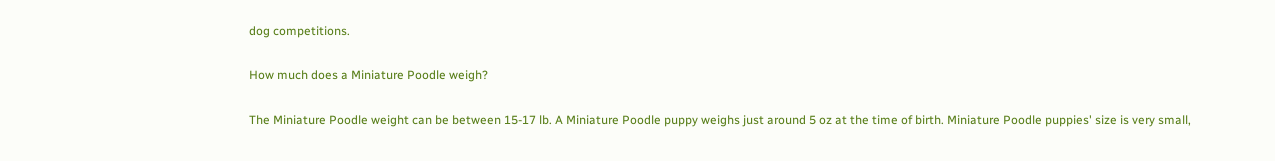dog competitions.

How much does a Miniature Poodle weigh?

The Miniature Poodle weight can be between 15-17 lb. A Miniature Poodle puppy weighs just around 5 oz at the time of birth. Miniature Poodle puppies' size is very small,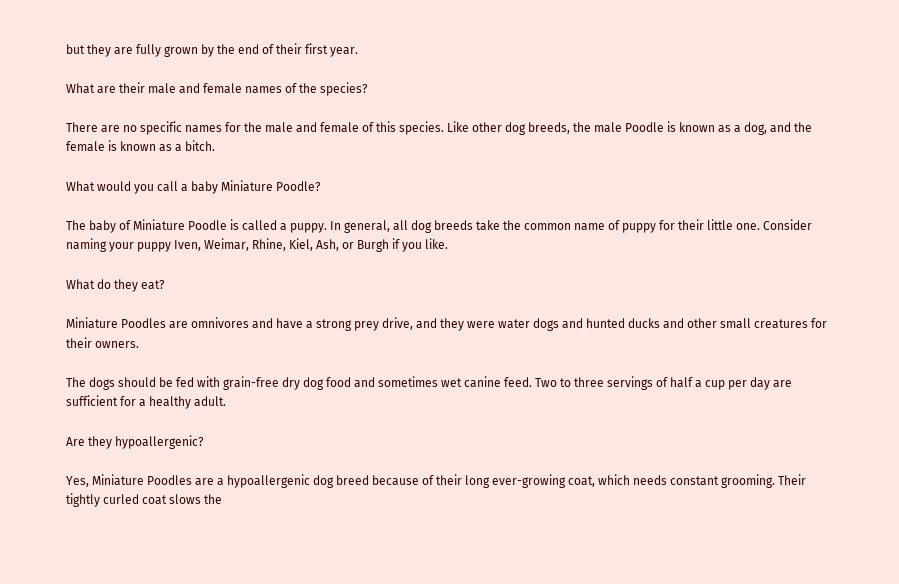but they are fully grown by the end of their first year.

What are their male and female names of the species?

There are no specific names for the male and female of this species. Like other dog breeds, the male Poodle is known as a dog, and the female is known as a bitch.

What would you call a baby Miniature Poodle?

The baby of Miniature Poodle is called a puppy. In general, all dog breeds take the common name of puppy for their little one. Consider naming your puppy Iven, Weimar, Rhine, Kiel, Ash, or Burgh if you like.

What do they eat?

Miniature Poodles are omnivores and have a strong prey drive, and they were water dogs and hunted ducks and other small creatures for their owners.

The dogs should be fed with grain-free dry dog food and sometimes wet canine feed. Two to three servings of half a cup per day are sufficient for a healthy adult.

Are they hypoallergenic?

Yes, Miniature Poodles are a hypoallergenic dog breed because of their long ever-growing coat, which needs constant grooming. Their tightly curled coat slows the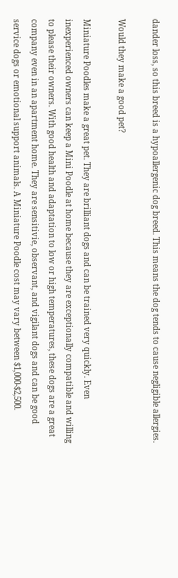dander loss, so this breed is a hypoallergenic dog breed. This means the dog tends to cause negligible allergies.

Would they make a good pet?

Miniature Poodles make a great pet. They are brilliant dogs and can be trained very quickly. Even inexperienced owners can keep a Mini Poodle at home because they are exceptionally compatible and willing to please their owners. With good health and adaptation to low or high temperatures, these dogs are a great company even in an apartment home. They are sensitivie, observant, and vigilant dogs and can be good service dogs or emotional support animals. A Miniature Poodle cost may vary between $1,000-$2,500.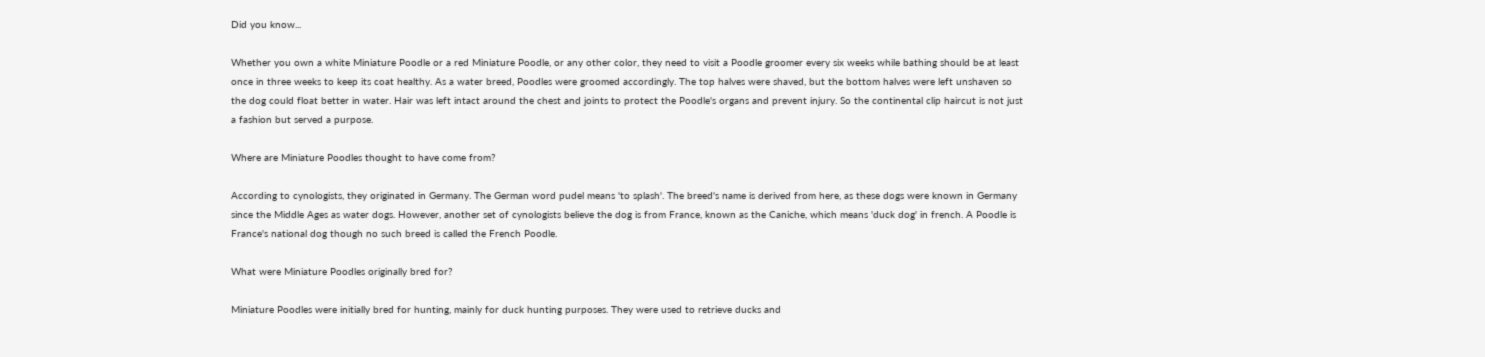Did you know...

Whether you own a white Miniature Poodle or a red Miniature Poodle, or any other color, they need to visit a Poodle groomer every six weeks while bathing should be at least once in three weeks to keep its coat healthy. As a water breed, Poodles were groomed accordingly. The top halves were shaved, but the bottom halves were left unshaven so the dog could float better in water. Hair was left intact around the chest and joints to protect the Poodle's organs and prevent injury. So the continental clip haircut is not just a fashion but served a purpose.

Where are Miniature Poodles thought to have come from?

According to cynologists, they originated in Germany. The German word pudel means 'to splash'. The breed's name is derived from here, as these dogs were known in Germany since the Middle Ages as water dogs. However, another set of cynologists believe the dog is from France, known as the Caniche, which means 'duck dog' in french. A Poodle is France's national dog though no such breed is called the French Poodle.

What were Miniature Poodles originally bred for?

Miniature Poodles were initially bred for hunting, mainly for duck hunting purposes. They were used to retrieve ducks and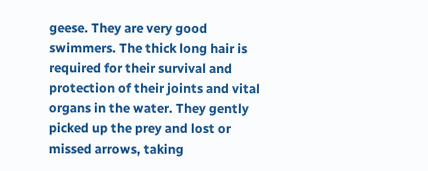geese. They are very good swimmers. The thick long hair is required for their survival and protection of their joints and vital organs in the water. They gently picked up the prey and lost or missed arrows, taking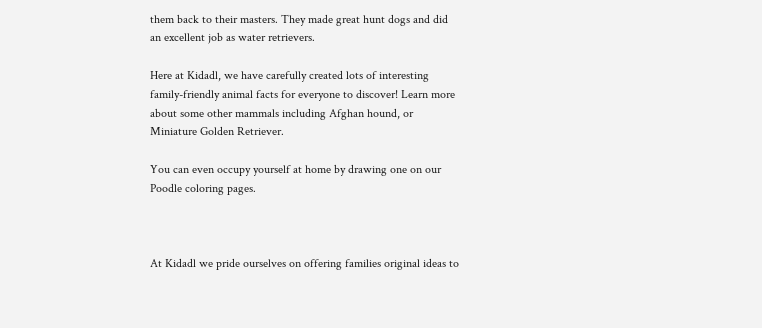them back to their masters. They made great hunt dogs and did an excellent job as water retrievers.

Here at Kidadl, we have carefully created lots of interesting family-friendly animal facts for everyone to discover! Learn more about some other mammals including Afghan hound, or Miniature Golden Retriever.

You can even occupy yourself at home by drawing one on our Poodle coloring pages.



At Kidadl we pride ourselves on offering families original ideas to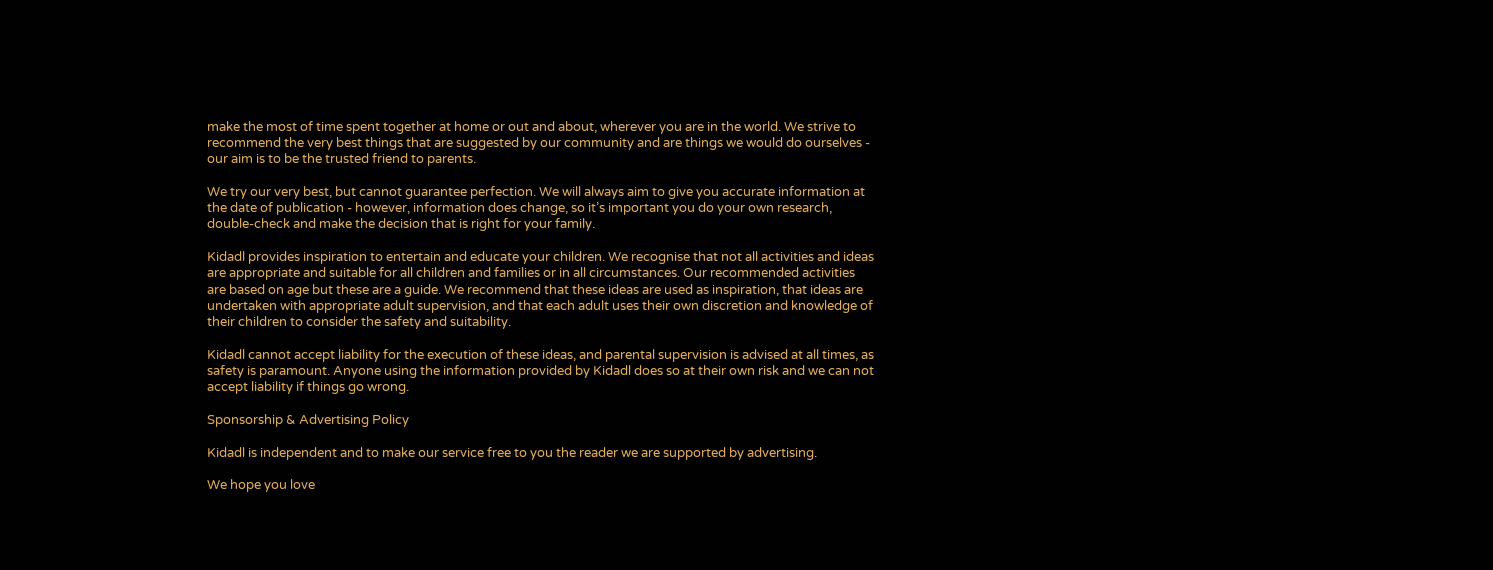make the most of time spent together at home or out and about, wherever you are in the world. We strive to recommend the very best things that are suggested by our community and are things we would do ourselves - our aim is to be the trusted friend to parents.

We try our very best, but cannot guarantee perfection. We will always aim to give you accurate information at the date of publication - however, information does change, so it’s important you do your own research, double-check and make the decision that is right for your family.

Kidadl provides inspiration to entertain and educate your children. We recognise that not all activities and ideas are appropriate and suitable for all children and families or in all circumstances. Our recommended activities are based on age but these are a guide. We recommend that these ideas are used as inspiration, that ideas are undertaken with appropriate adult supervision, and that each adult uses their own discretion and knowledge of their children to consider the safety and suitability.

Kidadl cannot accept liability for the execution of these ideas, and parental supervision is advised at all times, as safety is paramount. Anyone using the information provided by Kidadl does so at their own risk and we can not accept liability if things go wrong.

Sponsorship & Advertising Policy

Kidadl is independent and to make our service free to you the reader we are supported by advertising.

We hope you love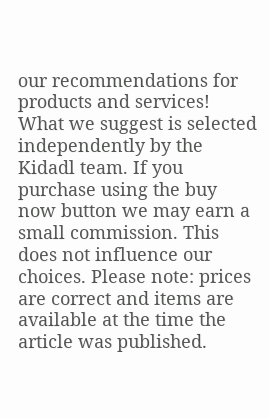our recommendations for products and services! What we suggest is selected independently by the Kidadl team. If you purchase using the buy now button we may earn a small commission. This does not influence our choices. Please note: prices are correct and items are available at the time the article was published.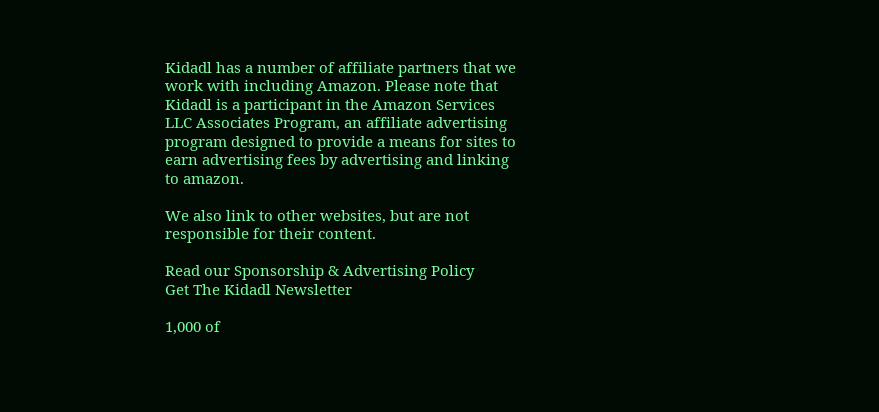Kidadl has a number of affiliate partners that we work with including Amazon. Please note that Kidadl is a participant in the Amazon Services LLC Associates Program, an affiliate advertising program designed to provide a means for sites to earn advertising fees by advertising and linking to amazon.

We also link to other websites, but are not responsible for their content.

Read our Sponsorship & Advertising Policy
Get The Kidadl Newsletter

1,000 of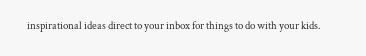inspirational ideas direct to your inbox for things to do with your kids.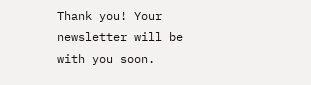Thank you! Your newsletter will be with you soon.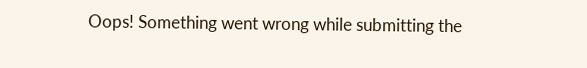Oops! Something went wrong while submitting the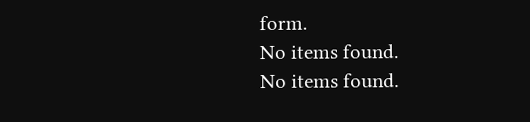form.
No items found.
No items found.